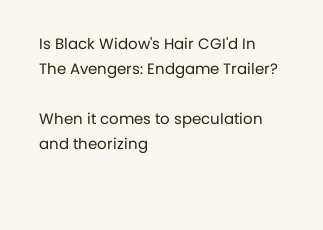Is Black Widow's Hair CGI'd In The Avengers: Endgame Trailer?

When it comes to speculation and theorizing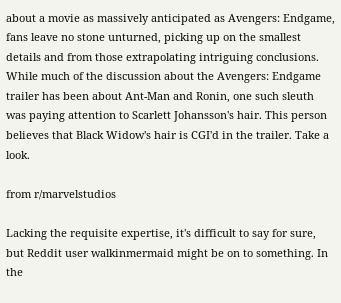about a movie as massively anticipated as Avengers: Endgame, fans leave no stone unturned, picking up on the smallest details and from those extrapolating intriguing conclusions. While much of the discussion about the Avengers: Endgame trailer has been about Ant-Man and Ronin, one such sleuth was paying attention to Scarlett Johansson's hair. This person believes that Black Widow's hair is CGI'd in the trailer. Take a look.

from r/marvelstudios

Lacking the requisite expertise, it's difficult to say for sure, but Reddit user walkinmermaid might be on to something. In the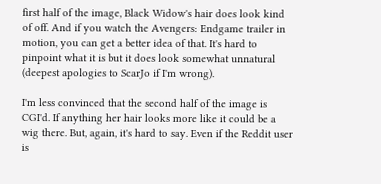first half of the image, Black Widow's hair does look kind of off. And if you watch the Avengers: Endgame trailer in motion, you can get a better idea of that. It's hard to pinpoint what it is but it does look somewhat unnatural (deepest apologies to ScarJo if I'm wrong).

I'm less convinced that the second half of the image is CGI'd. If anything her hair looks more like it could be a wig there. But, again, it's hard to say. Even if the Reddit user is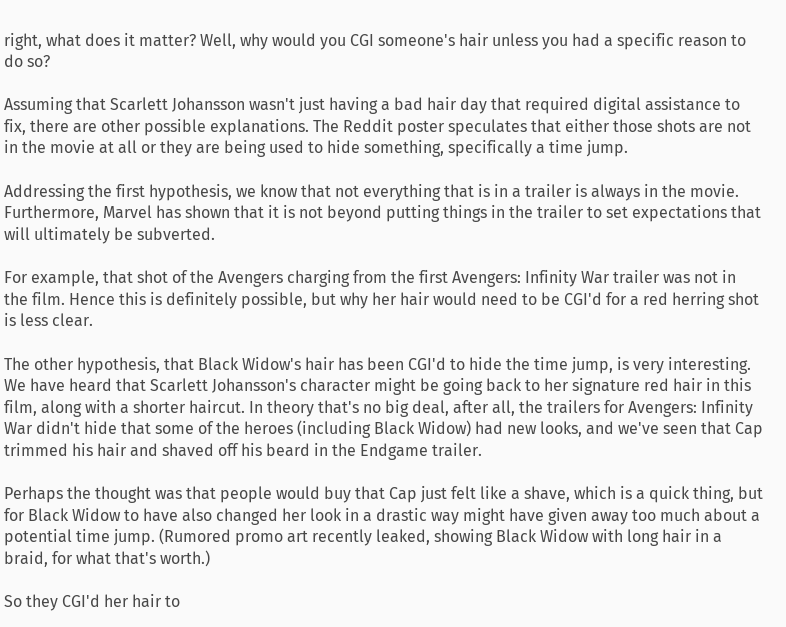right, what does it matter? Well, why would you CGI someone's hair unless you had a specific reason to do so?

Assuming that Scarlett Johansson wasn't just having a bad hair day that required digital assistance to fix, there are other possible explanations. The Reddit poster speculates that either those shots are not in the movie at all or they are being used to hide something, specifically a time jump.

Addressing the first hypothesis, we know that not everything that is in a trailer is always in the movie. Furthermore, Marvel has shown that it is not beyond putting things in the trailer to set expectations that will ultimately be subverted.

For example, that shot of the Avengers charging from the first Avengers: Infinity War trailer was not in the film. Hence this is definitely possible, but why her hair would need to be CGI'd for a red herring shot is less clear.

The other hypothesis, that Black Widow's hair has been CGI'd to hide the time jump, is very interesting. We have heard that Scarlett Johansson's character might be going back to her signature red hair in this film, along with a shorter haircut. In theory that's no big deal, after all, the trailers for Avengers: Infinity War didn't hide that some of the heroes (including Black Widow) had new looks, and we've seen that Cap trimmed his hair and shaved off his beard in the Endgame trailer.

Perhaps the thought was that people would buy that Cap just felt like a shave, which is a quick thing, but for Black Widow to have also changed her look in a drastic way might have given away too much about a potential time jump. (Rumored promo art recently leaked, showing Black Widow with long hair in a braid, for what that's worth.)

So they CGI'd her hair to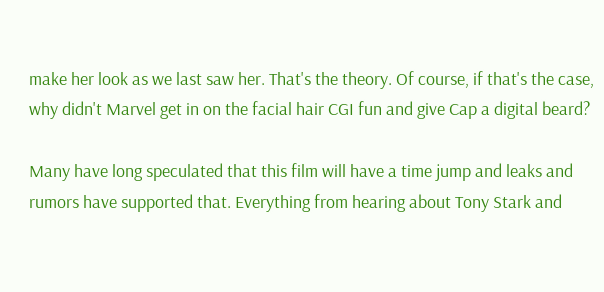make her look as we last saw her. That's the theory. Of course, if that's the case, why didn't Marvel get in on the facial hair CGI fun and give Cap a digital beard?

Many have long speculated that this film will have a time jump and leaks and rumors have supported that. Everything from hearing about Tony Stark and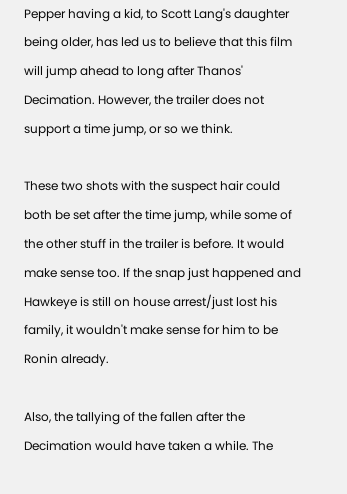Pepper having a kid, to Scott Lang's daughter being older, has led us to believe that this film will jump ahead to long after Thanos' Decimation. However, the trailer does not support a time jump, or so we think.

These two shots with the suspect hair could both be set after the time jump, while some of the other stuff in the trailer is before. It would make sense too. If the snap just happened and Hawkeye is still on house arrest/just lost his family, it wouldn't make sense for him to be Ronin already.

Also, the tallying of the fallen after the Decimation would have taken a while. The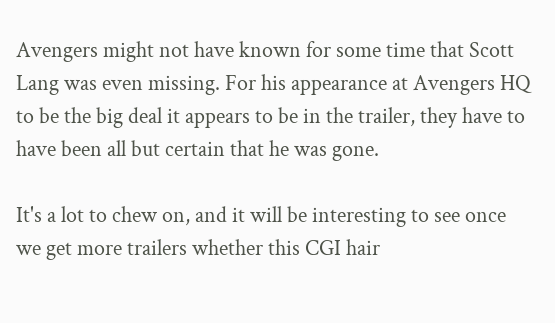Avengers might not have known for some time that Scott Lang was even missing. For his appearance at Avengers HQ to be the big deal it appears to be in the trailer, they have to have been all but certain that he was gone.

It's a lot to chew on, and it will be interesting to see once we get more trailers whether this CGI hair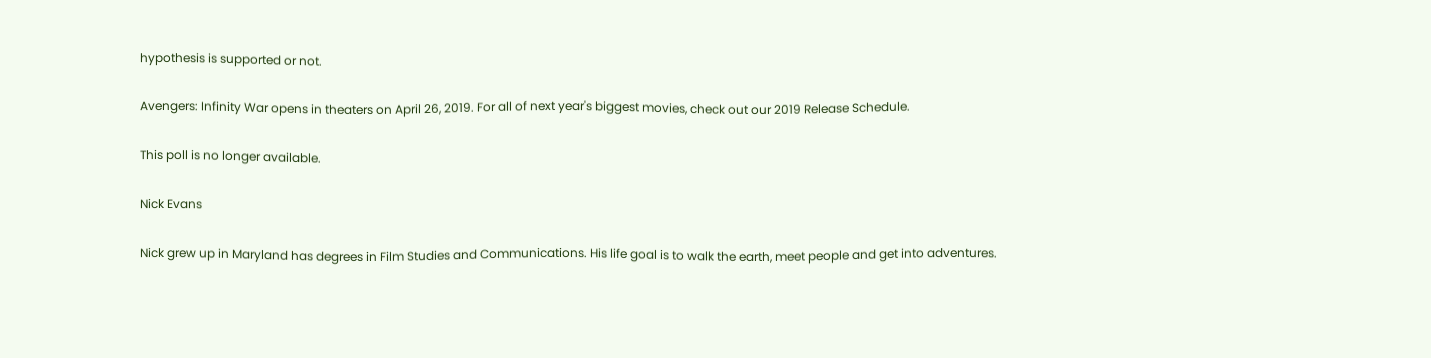hypothesis is supported or not.

Avengers: Infinity War opens in theaters on April 26, 2019. For all of next year's biggest movies, check out our 2019 Release Schedule.

This poll is no longer available.

Nick Evans

Nick grew up in Maryland has degrees in Film Studies and Communications. His life goal is to walk the earth, meet people and get into adventures.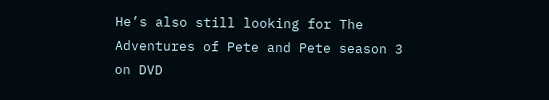He’s also still looking for The Adventures of Pete and Pete season 3 on DVD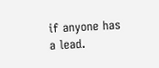if anyone has a lead.